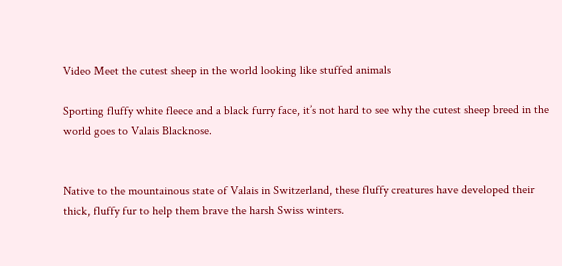Video Meet the cutest sheep in the world looking like stuffed animals

Sporting fluffy white fleece and a black furry face, it’s not hard to see why the cutest sheep breed in the world goes to Valais Blacknose.


Native to the mountainous state of Valais in Switzerland, these fluffy creatures have developed their thick, fluffy fur to help them brave the harsh Swiss winters.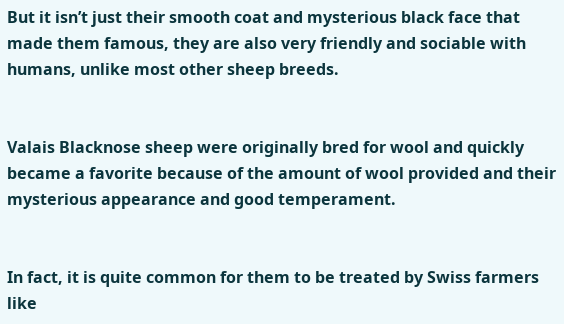But it isn’t just their smooth coat and mysterious black face that made them famous, they are also very friendly and sociable with humans, unlike most other sheep breeds.


Valais Blacknose sheep were originally bred for wool and quickly became a favorite because of the amount of wool provided and their mysterious appearance and good temperament.


In fact, it is quite common for them to be treated by Swiss farmers like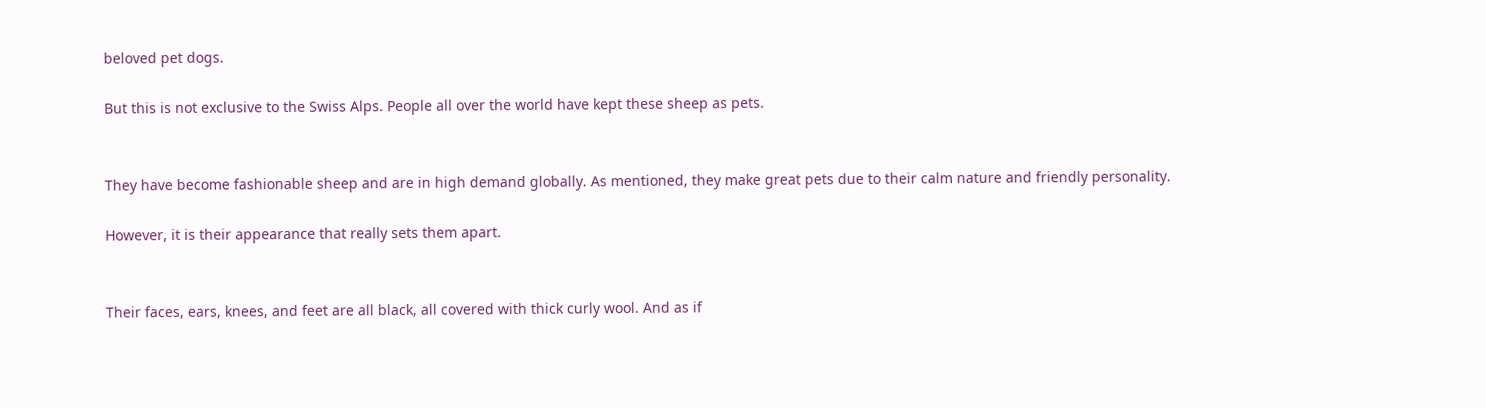beloved pet dogs.

But this is not exclusive to the Swiss Alps. People all over the world have kept these sheep as pets.


They have become fashionable sheep and are in high demand globally. As mentioned, they make great pets due to their calm nature and friendly personality.

However, it is their appearance that really sets them apart.


Their faces, ears, knees, and feet are all black, all covered with thick curly wool. And as if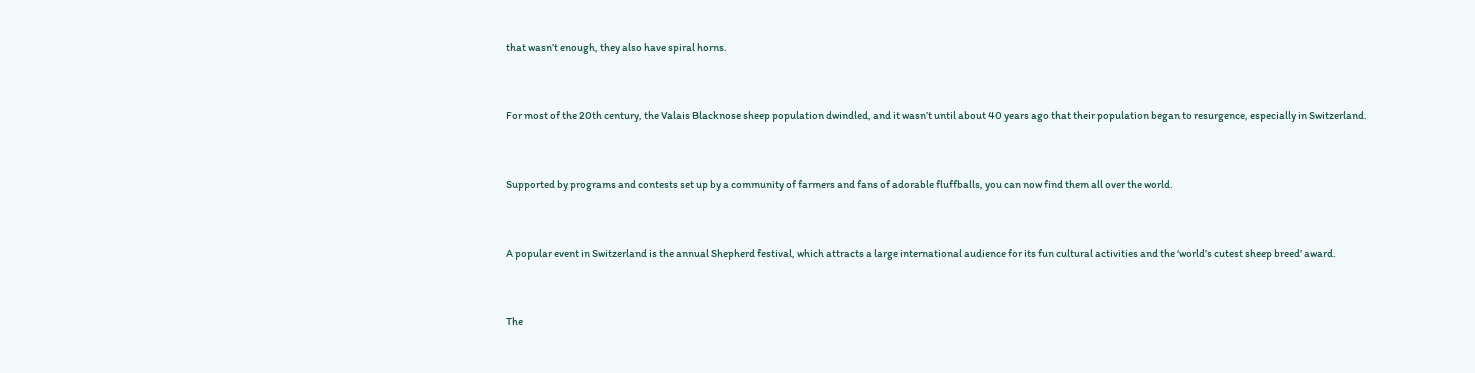that wasn’t enough, they also have spiral horns.


For most of the 20th century, the Valais Blacknose sheep population dwindled, and it wasn’t until about 40 years ago that their population began to resurgence, especially in Switzerland.


Supported by programs and contests set up by a community of farmers and fans of adorable fluffballs, you can now find them all over the world.


A popular event in Switzerland is the annual Shepherd festival, which attracts a large international audience for its fun cultural activities and the ‘world’s cutest sheep breed’ award.


The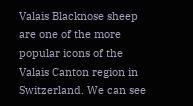Valais Blacknose sheep are one of the more popular icons of the Valais Canton region in Switzerland. We can see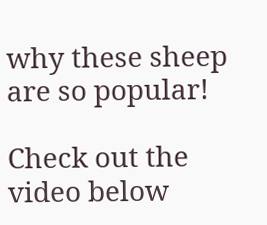why these sheep are so popular!

Check out the video below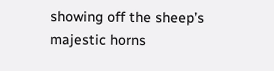showing off the sheep’s majestic horns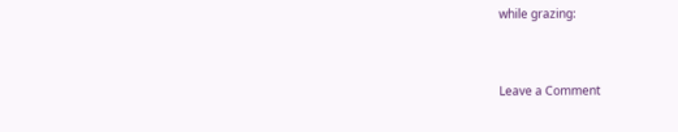while grazing:


Leave a Comment